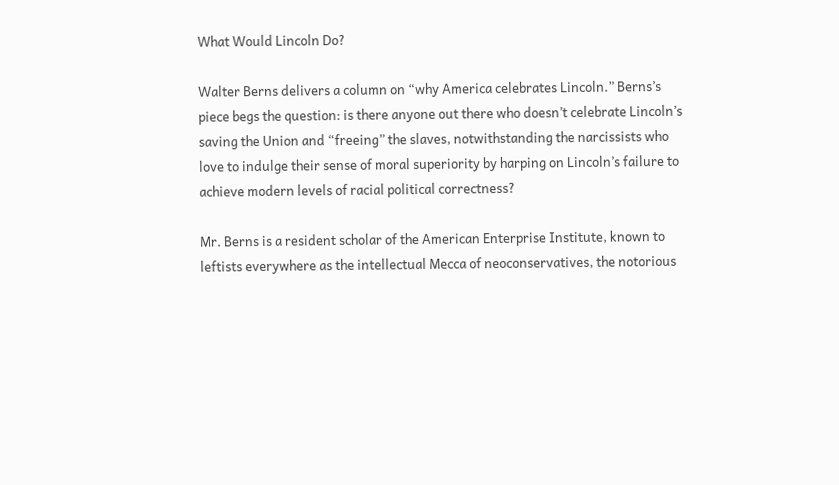What Would Lincoln Do?

Walter Berns delivers a column on “why America celebrates Lincoln.” Berns’s piece begs the question: is there anyone out there who doesn’t celebrate Lincoln’s saving the Union and “freeing” the slaves, notwithstanding the narcissists who love to indulge their sense of moral superiority by harping on Lincoln’s failure to achieve modern levels of racial political correctness?

Mr. Berns is a resident scholar of the American Enterprise Institute, known to leftists everywhere as the intellectual Mecca of neoconservatives, the notorious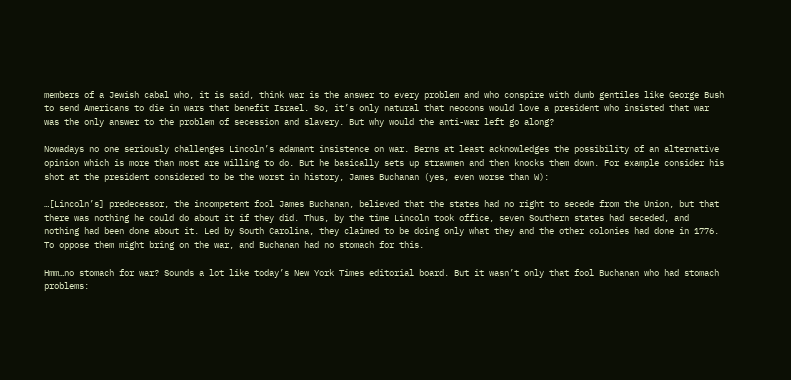members of a Jewish cabal who, it is said, think war is the answer to every problem and who conspire with dumb gentiles like George Bush to send Americans to die in wars that benefit Israel. So, it’s only natural that neocons would love a president who insisted that war was the only answer to the problem of secession and slavery. But why would the anti-war left go along?

Nowadays no one seriously challenges Lincoln’s adamant insistence on war. Berns at least acknowledges the possibility of an alternative opinion which is more than most are willing to do. But he basically sets up strawmen and then knocks them down. For example consider his shot at the president considered to be the worst in history, James Buchanan (yes, even worse than W):

…[Lincoln’s] predecessor, the incompetent fool James Buchanan, believed that the states had no right to secede from the Union, but that there was nothing he could do about it if they did. Thus, by the time Lincoln took office, seven Southern states had seceded, and nothing had been done about it. Led by South Carolina, they claimed to be doing only what they and the other colonies had done in 1776. To oppose them might bring on the war, and Buchanan had no stomach for this.

Hmm…no stomach for war? Sounds a lot like today’s New York Times editorial board. But it wasn’t only that fool Buchanan who had stomach problems: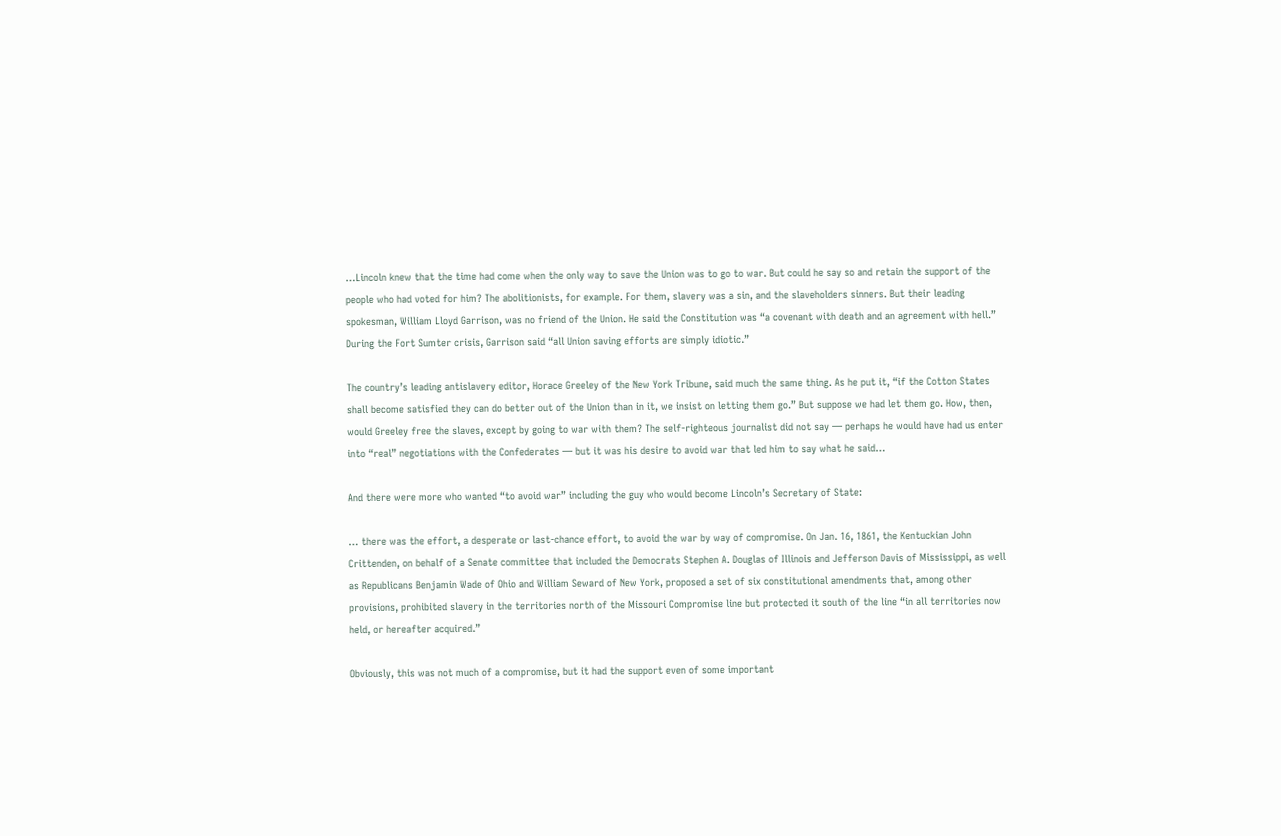…Lincoln knew that the time had come when the only way to save the Union was to go to war. But could he say so and retain the support of the people who had voted for him? The abolitionists, for example. For them, slavery was a sin, and the slaveholders sinners. But their leading spokesman, William Lloyd Garrison, was no friend of the Union. He said the Constitution was “a covenant with death and an agreement with hell.” During the Fort Sumter crisis, Garrison said “all Union saving efforts are simply idiotic.”

The country’s leading antislavery editor, Horace Greeley of the New York Tribune, said much the same thing. As he put it, “if the Cotton States shall become satisfied they can do better out of the Union than in it, we insist on letting them go.” But suppose we had let them go. How, then, would Greeley free the slaves, except by going to war with them? The self-righteous journalist did not say — perhaps he would have had us enter into “real” negotiations with the Confederates — but it was his desire to avoid war that led him to say what he said…

And there were more who wanted “to avoid war” including the guy who would become Lincoln’s Secretary of State:

… there was the effort, a desperate or last-chance effort, to avoid the war by way of compromise. On Jan. 16, 1861, the Kentuckian John Crittenden, on behalf of a Senate committee that included the Democrats Stephen A. Douglas of Illinois and Jefferson Davis of Mississippi, as well as Republicans Benjamin Wade of Ohio and William Seward of New York, proposed a set of six constitutional amendments that, among other provisions, prohibited slavery in the territories north of the Missouri Compromise line but protected it south of the line “in all territories now held, or hereafter acquired.”

Obviously, this was not much of a compromise, but it had the support even of some important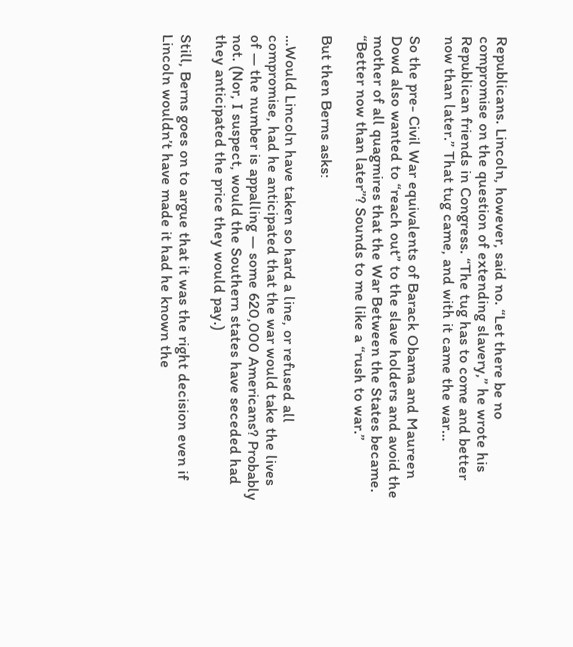Republicans. Lincoln, however, said no. “Let there be no compromise on the question of extending slavery,” he wrote his Republican friends in Congress. “The tug has to come and better now than later.” That tug came, and with it came the war…

So the pre- Civil War equivalents of Barack Obama and Maureen Dowd also wanted to “reach out” to the slave holders and avoid the mother of all quagmires that the War Between the States became. “Better now than later”? Sounds to me like a “rush to war.”

But then Berns asks:

…Would Lincoln have taken so hard a line, or refused all compromise, had he anticipated that the war would take the lives of — the number is appalling — some 620,000 Americans? Probably not. (Nor, I suspect, would the Southern states have seceded had they anticipated the price they would pay.)

Still, Berns goes on to argue that it was the right decision even if Lincoln wouldn’t have made it had he known the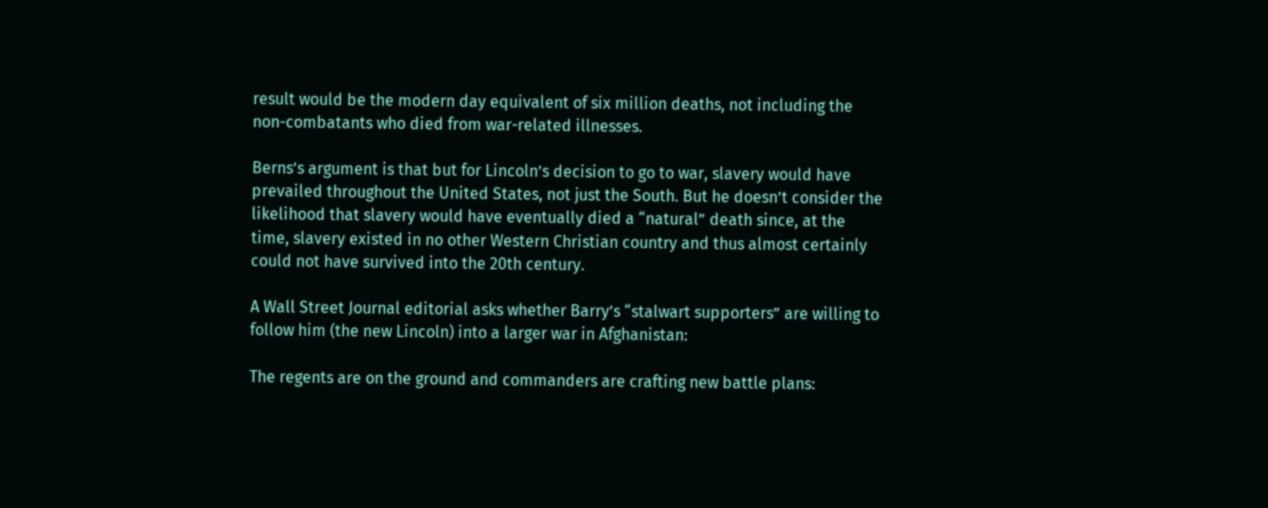result would be the modern day equivalent of six million deaths, not including the non-combatants who died from war-related illnesses.

Berns’s argument is that but for Lincoln’s decision to go to war, slavery would have prevailed throughout the United States, not just the South. But he doesn’t consider the likelihood that slavery would have eventually died a “natural” death since, at the time, slavery existed in no other Western Christian country and thus almost certainly could not have survived into the 20th century.

A Wall Street Journal editorial asks whether Barry’s “stalwart supporters” are willing to follow him (the new Lincoln) into a larger war in Afghanistan:

The regents are on the ground and commanders are crafting new battle plans: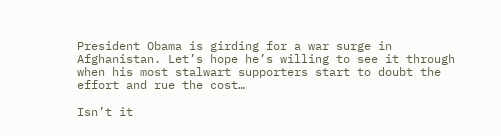President Obama is girding for a war surge in Afghanistan. Let’s hope he’s willing to see it through when his most stalwart supporters start to doubt the effort and rue the cost…

Isn’t it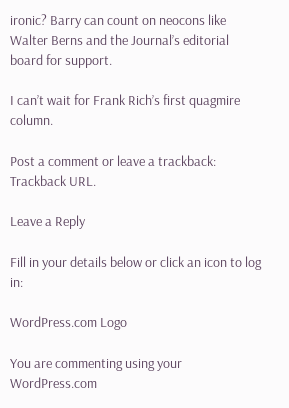ironic? Barry can count on neocons like Walter Berns and the Journal’s editorial board for support.

I can’t wait for Frank Rich’s first quagmire column.

Post a comment or leave a trackback: Trackback URL.

Leave a Reply

Fill in your details below or click an icon to log in:

WordPress.com Logo

You are commenting using your WordPress.com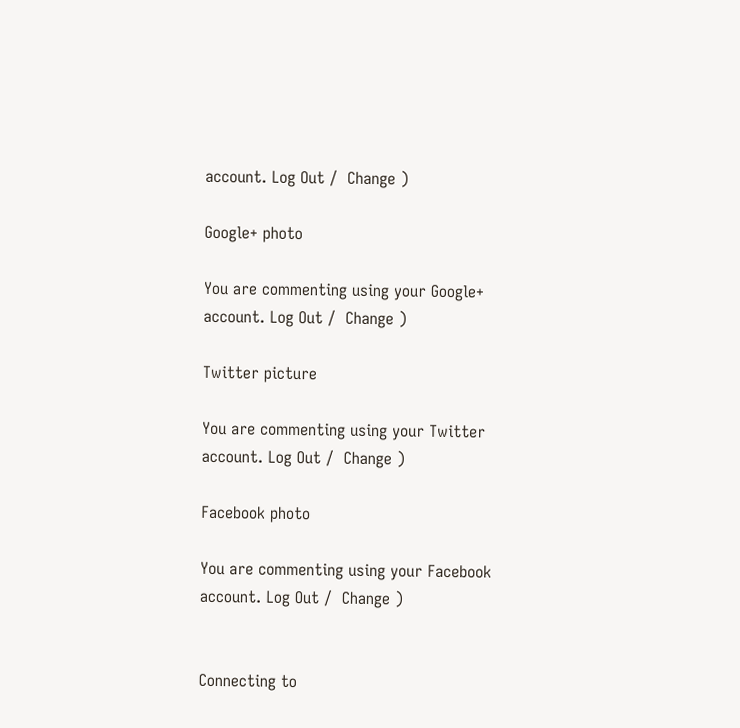account. Log Out /  Change )

Google+ photo

You are commenting using your Google+ account. Log Out /  Change )

Twitter picture

You are commenting using your Twitter account. Log Out /  Change )

Facebook photo

You are commenting using your Facebook account. Log Out /  Change )


Connecting to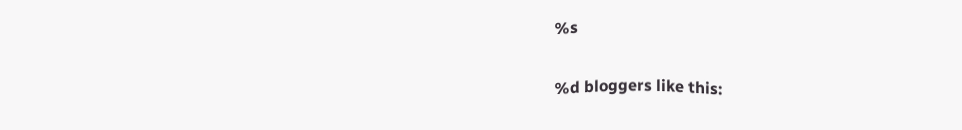%s

%d bloggers like this: